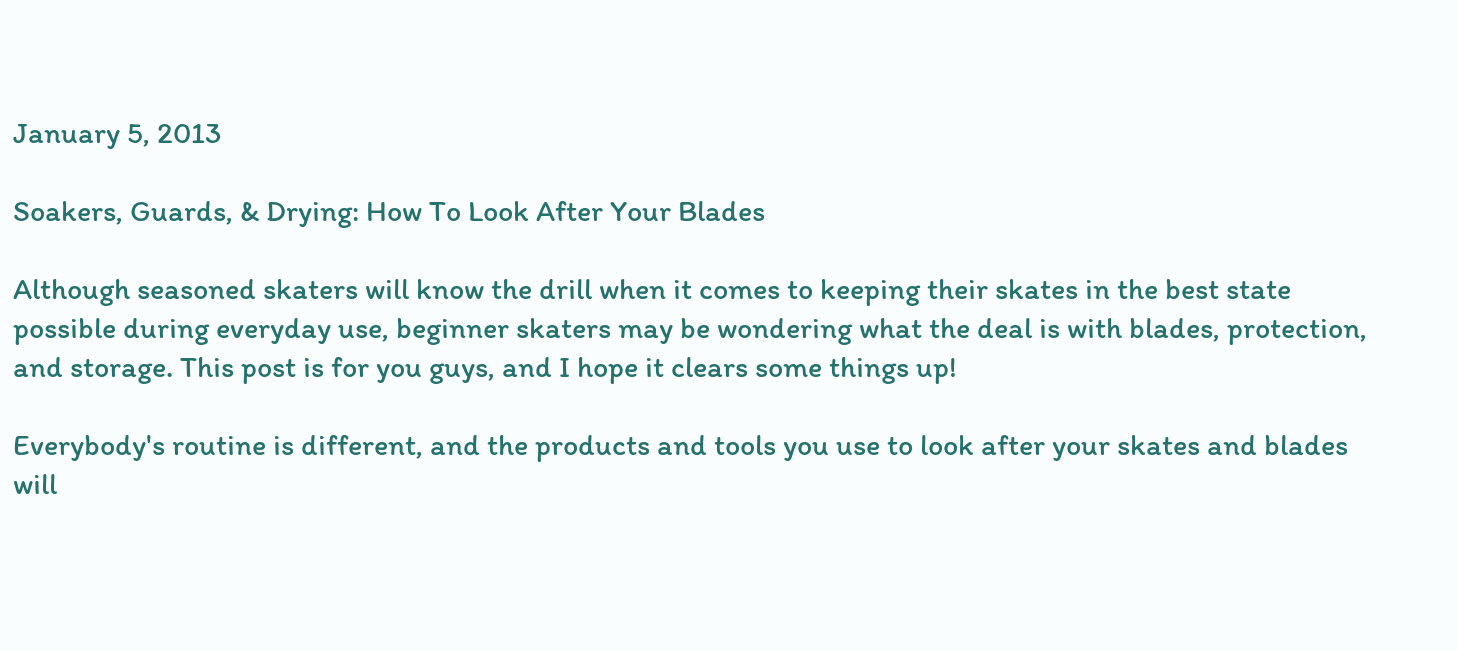January 5, 2013

Soakers, Guards, & Drying: How To Look After Your Blades

Although seasoned skaters will know the drill when it comes to keeping their skates in the best state possible during everyday use, beginner skaters may be wondering what the deal is with blades, protection, and storage. This post is for you guys, and I hope it clears some things up!

Everybody's routine is different, and the products and tools you use to look after your skates and blades will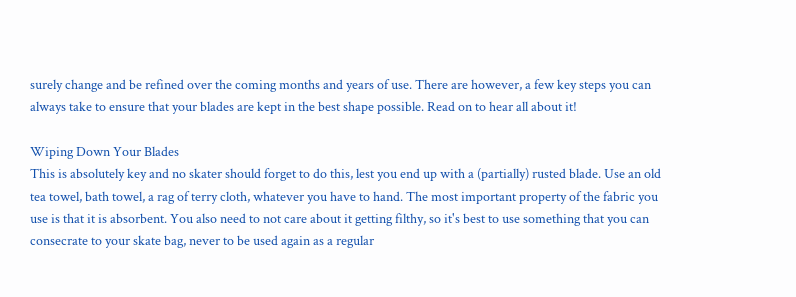surely change and be refined over the coming months and years of use. There are however, a few key steps you can always take to ensure that your blades are kept in the best shape possible. Read on to hear all about it!

Wiping Down Your Blades
This is absolutely key and no skater should forget to do this, lest you end up with a (partially) rusted blade. Use an old tea towel, bath towel, a rag of terry cloth, whatever you have to hand. The most important property of the fabric you use is that it is absorbent. You also need to not care about it getting filthy, so it's best to use something that you can consecrate to your skate bag, never to be used again as a regular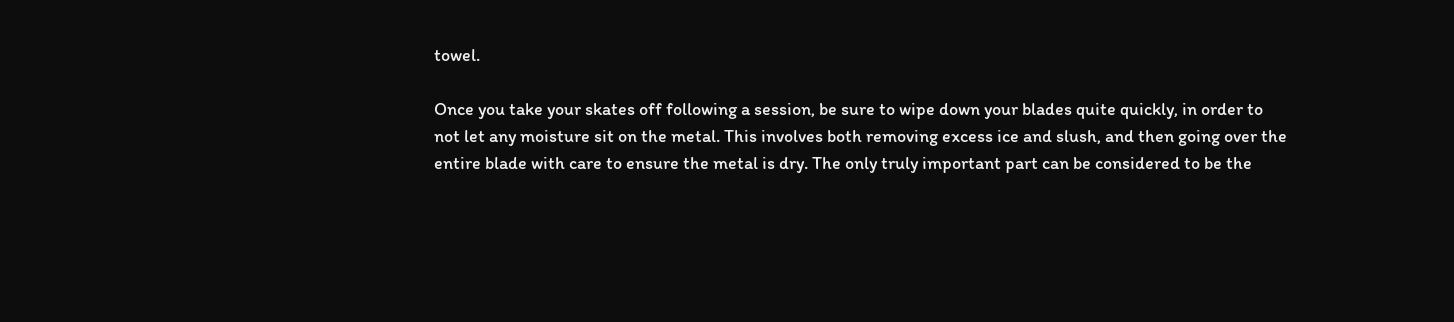towel.

Once you take your skates off following a session, be sure to wipe down your blades quite quickly, in order to not let any moisture sit on the metal. This involves both removing excess ice and slush, and then going over the entire blade with care to ensure the metal is dry. The only truly important part can be considered to be the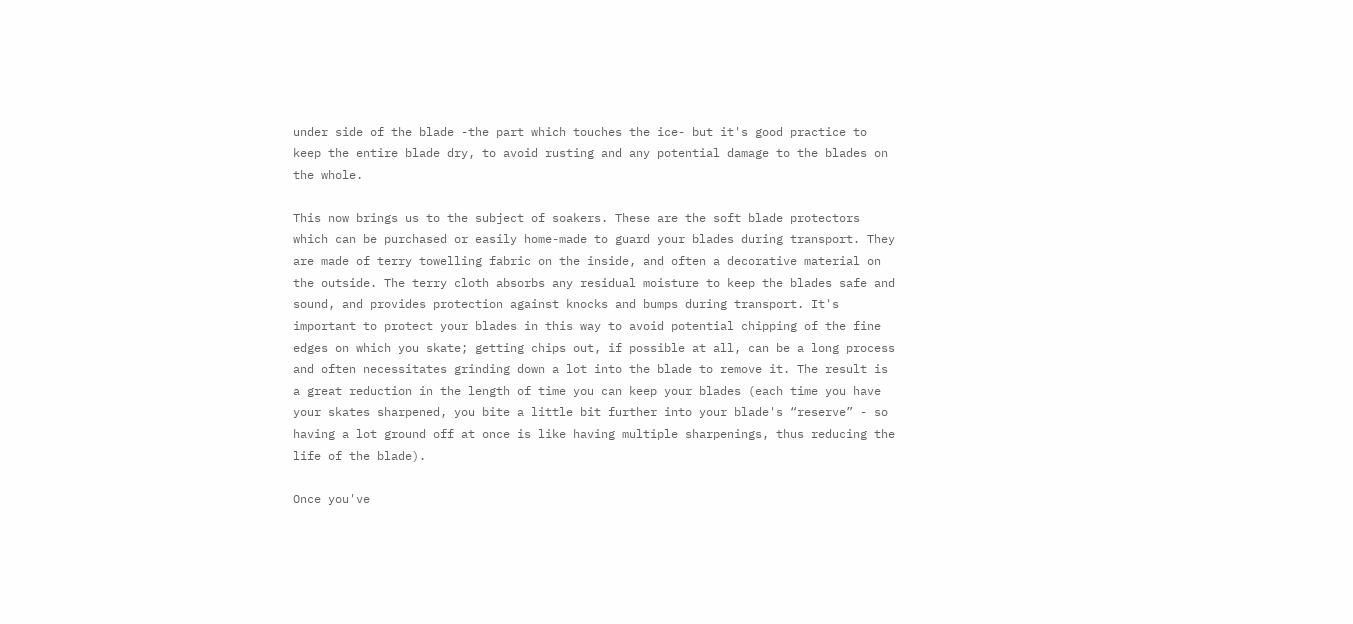under side of the blade -the part which touches the ice- but it's good practice to keep the entire blade dry, to avoid rusting and any potential damage to the blades on the whole.

This now brings us to the subject of soakers. These are the soft blade protectors which can be purchased or easily home-made to guard your blades during transport. They are made of terry towelling fabric on the inside, and often a decorative material on the outside. The terry cloth absorbs any residual moisture to keep the blades safe and sound, and provides protection against knocks and bumps during transport. It's important to protect your blades in this way to avoid potential chipping of the fine edges on which you skate; getting chips out, if possible at all, can be a long process and often necessitates grinding down a lot into the blade to remove it. The result is a great reduction in the length of time you can keep your blades (each time you have your skates sharpened, you bite a little bit further into your blade's “reserve” - so having a lot ground off at once is like having multiple sharpenings, thus reducing the life of the blade).

Once you've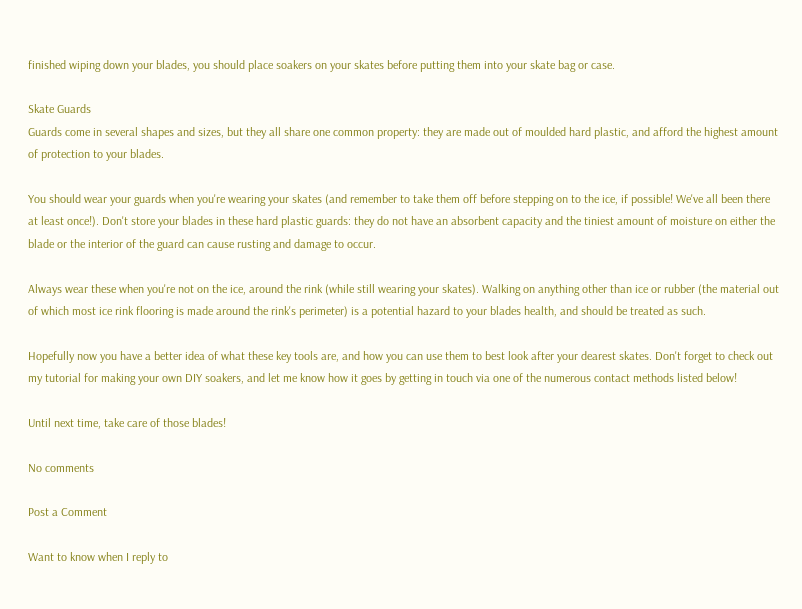finished wiping down your blades, you should place soakers on your skates before putting them into your skate bag or case.

Skate Guards
Guards come in several shapes and sizes, but they all share one common property: they are made out of moulded hard plastic, and afford the highest amount of protection to your blades.

You should wear your guards when you're wearing your skates (and remember to take them off before stepping on to the ice, if possible! We've all been there at least once!). Don't store your blades in these hard plastic guards: they do not have an absorbent capacity and the tiniest amount of moisture on either the blade or the interior of the guard can cause rusting and damage to occur.

Always wear these when you're not on the ice, around the rink (while still wearing your skates). Walking on anything other than ice or rubber (the material out of which most ice rink flooring is made around the rink's perimeter) is a potential hazard to your blades health, and should be treated as such.

Hopefully now you have a better idea of what these key tools are, and how you can use them to best look after your dearest skates. Don't forget to check out my tutorial for making your own DIY soakers, and let me know how it goes by getting in touch via one of the numerous contact methods listed below!

Until next time, take care of those blades!

No comments

Post a Comment

Want to know when I reply to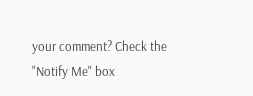your comment? Check the "Notify Me" box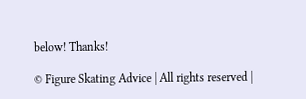below! Thanks!

© Figure Skating Advice | All rights reserved |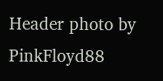Header photo by PinkFloyd88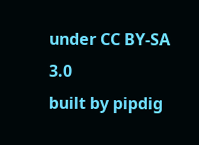under CC BY-SA 3.0
built by pipdig